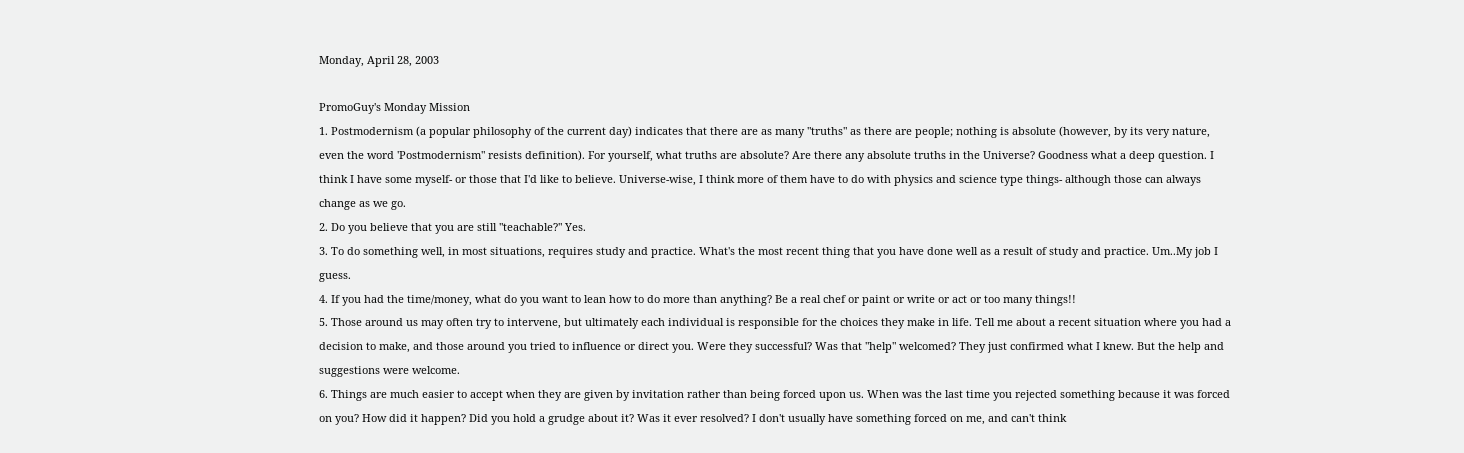Monday, April 28, 2003

PromoGuy's Monday Mission
1. Postmodernism (a popular philosophy of the current day) indicates that there are as many "truths" as there are people; nothing is absolute (however, by its very nature, even the word 'Postmodernism" resists definition). For yourself, what truths are absolute? Are there any absolute truths in the Universe? Goodness what a deep question. I think I have some myself- or those that I'd like to believe. Universe-wise, I think more of them have to do with physics and science type things- although those can always change as we go.
2. Do you believe that you are still "teachable?" Yes.
3. To do something well, in most situations, requires study and practice. What's the most recent thing that you have done well as a result of study and practice. Um..My job I guess.
4. If you had the time/money, what do you want to lean how to do more than anything? Be a real chef or paint or write or act or too many things!!
5. Those around us may often try to intervene, but ultimately each individual is responsible for the choices they make in life. Tell me about a recent situation where you had a decision to make, and those around you tried to influence or direct you. Were they successful? Was that "help" welcomed? They just confirmed what I knew. But the help and suggestions were welcome.
6. Things are much easier to accept when they are given by invitation rather than being forced upon us. When was the last time you rejected something because it was forced on you? How did it happen? Did you hold a grudge about it? Was it ever resolved? I don't usually have something forced on me, and can't think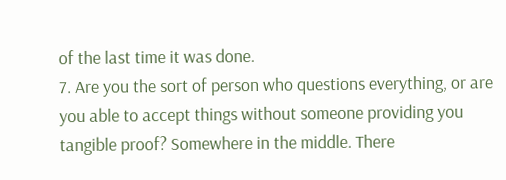of the last time it was done.
7. Are you the sort of person who questions everything, or are you able to accept things without someone providing you tangible proof? Somewhere in the middle. There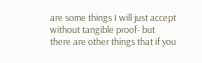are some things I will just accept without tangible proof- but there are other things that if you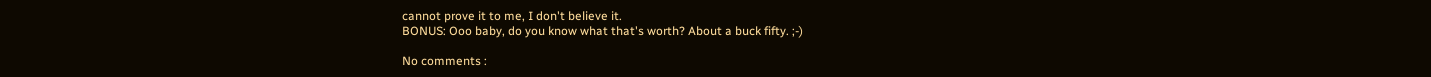cannot prove it to me, I don't believe it.
BONUS: Ooo baby, do you know what that's worth? About a buck fifty. ;-)

No comments :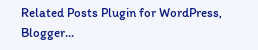Related Posts Plugin for WordPress, Blogger...